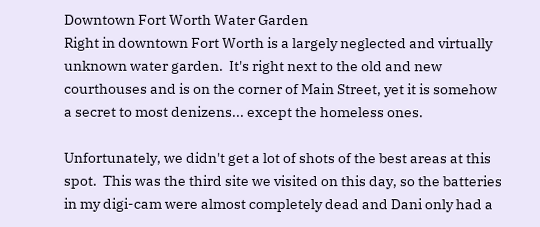Downtown Fort Worth Water Garden
Right in downtown Fort Worth is a largely neglected and virtually unknown water garden.  It's right next to the old and new courthouses and is on the corner of Main Street, yet it is somehow a secret to most denizens... except the homeless ones.

Unfortunately, we didn't get a lot of shots of the best areas at this spot.  This was the third site we visited on this day, so the batteries in my digi-cam were almost completely dead and Dani only had a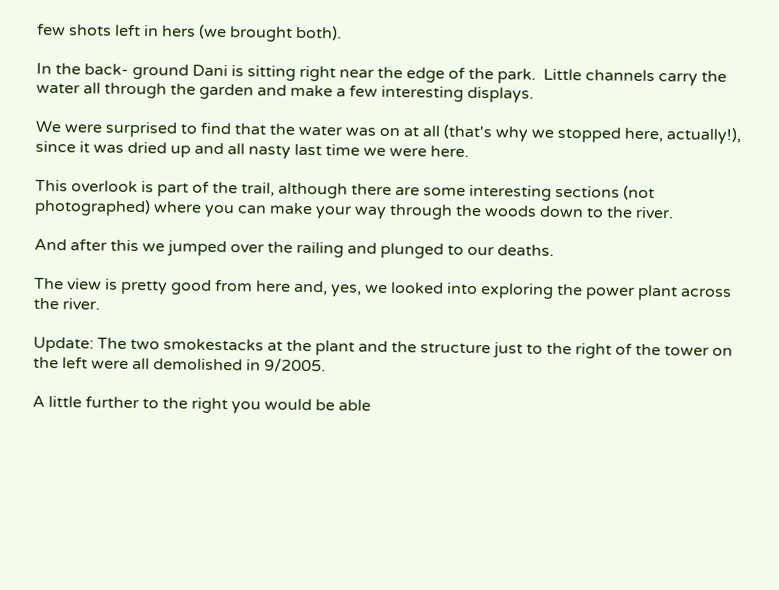few shots left in hers (we brought both).

In the back- ground Dani is sitting right near the edge of the park.  Little channels carry the water all through the garden and make a few interesting displays.

We were surprised to find that the water was on at all (that's why we stopped here, actually!), since it was dried up and all nasty last time we were here.

This overlook is part of the trail, although there are some interesting sections (not photographed) where you can make your way through the woods down to the river.

And after this we jumped over the railing and plunged to our deaths.

The view is pretty good from here and, yes, we looked into exploring the power plant across the river.

Update: The two smokestacks at the plant and the structure just to the right of the tower on the left were all demolished in 9/2005.

A little further to the right you would be able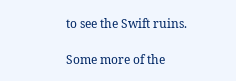to see the Swift ruins.

Some more of the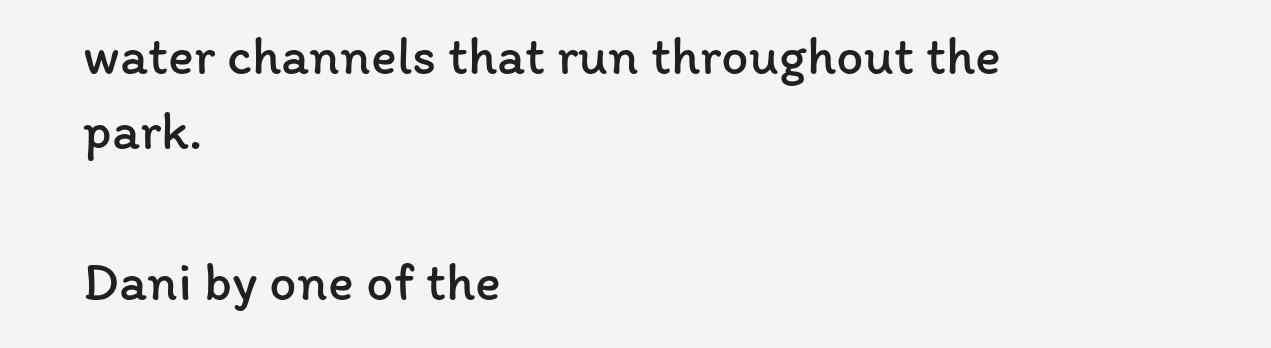water channels that run throughout the park.

Dani by one of the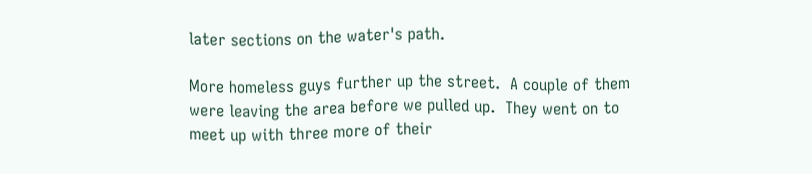later sections on the water's path.

More homeless guys further up the street.  A couple of them were leaving the area before we pulled up.  They went on to meet up with three more of their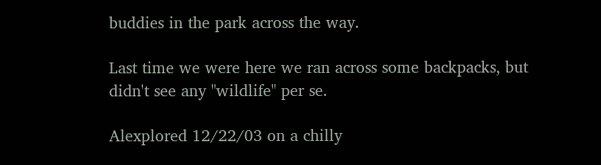buddies in the park across the way.

Last time we were here we ran across some backpacks, but didn't see any "wildlife" per se.

Alexplored 12/22/03 on a chilly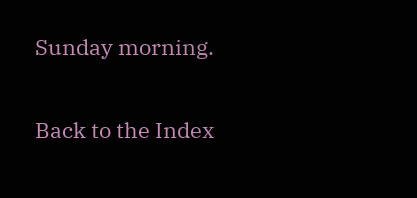Sunday morning.

Back to the Index